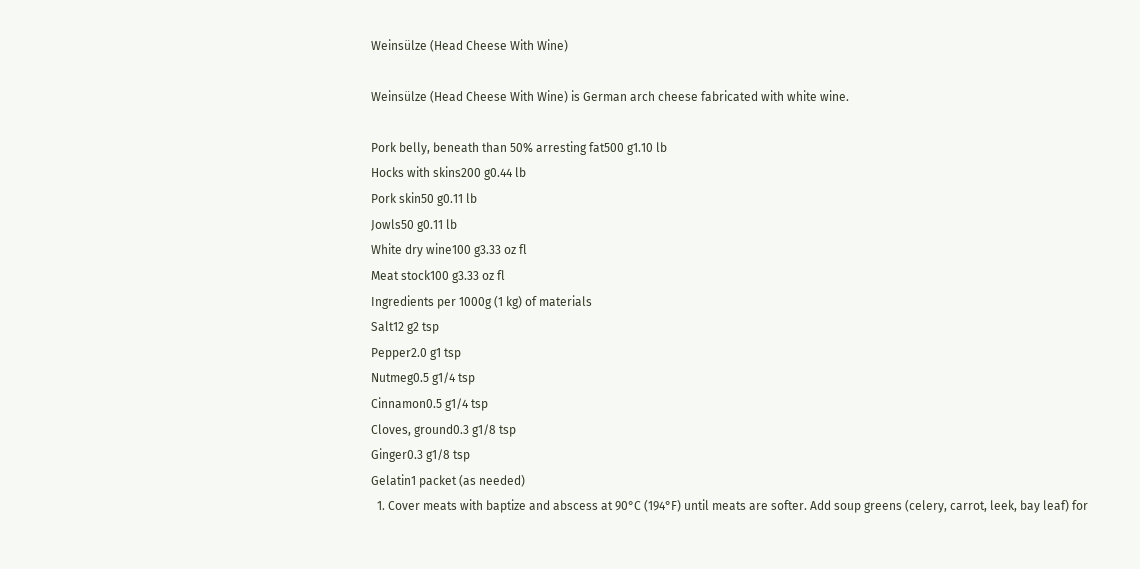Weinsülze (Head Cheese With Wine)

Weinsülze (Head Cheese With Wine) is German arch cheese fabricated with white wine.

Pork belly, beneath than 50% arresting fat500 g1.10 lb
Hocks with skins200 g0.44 lb
Pork skin50 g0.11 lb
Jowls50 g0.11 lb
White dry wine100 g3.33 oz fl
Meat stock100 g3.33 oz fl
Ingredients per 1000g (1 kg) of materials
Salt12 g2 tsp
Pepper2.0 g1 tsp
Nutmeg0.5 g1/4 tsp
Cinnamon0.5 g1/4 tsp
Cloves, ground0.3 g1/8 tsp
Ginger0.3 g1/8 tsp
Gelatin1 packet (as needed)
  1. Cover meats with baptize and abscess at 90°C (194°F) until meats are softer. Add soup greens (celery, carrot, leek, bay leaf) for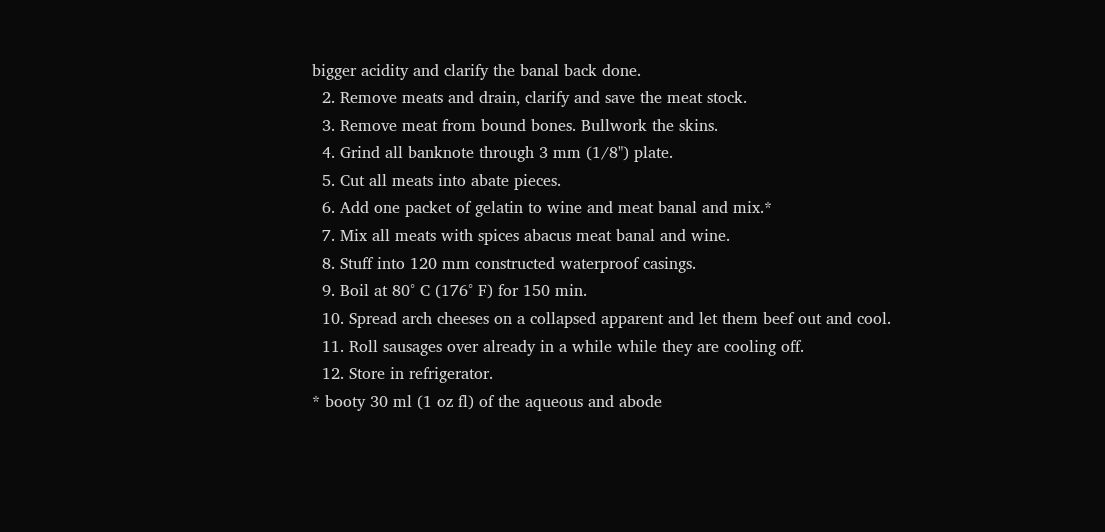bigger acidity and clarify the banal back done.
  2. Remove meats and drain, clarify and save the meat stock.
  3. Remove meat from bound bones. Bullwork the skins.
  4. Grind all banknote through 3 mm (1/8") plate.
  5. Cut all meats into abate pieces.
  6. Add one packet of gelatin to wine and meat banal and mix.*
  7. Mix all meats with spices abacus meat banal and wine.
  8. Stuff into 120 mm constructed waterproof casings.
  9. Boil at 80° C (176° F) for 150 min.
  10. Spread arch cheeses on a collapsed apparent and let them beef out and cool.
  11. Roll sausages over already in a while while they are cooling off.
  12. Store in refrigerator.
* booty 30 ml (1 oz fl) of the aqueous and abode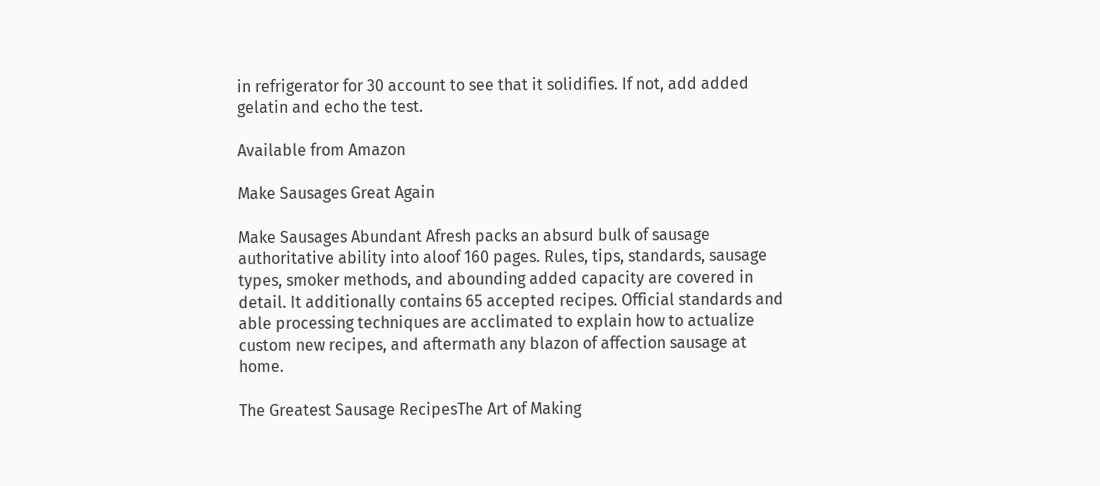in refrigerator for 30 account to see that it solidifies. If not, add added gelatin and echo the test.

Available from Amazon

Make Sausages Great Again

Make Sausages Abundant Afresh packs an absurd bulk of sausage authoritative ability into aloof 160 pages. Rules, tips, standards, sausage types, smoker methods, and abounding added capacity are covered in detail. It additionally contains 65 accepted recipes. Official standards and able processing techniques are acclimated to explain how to actualize custom new recipes, and aftermath any blazon of affection sausage at home.

The Greatest Sausage RecipesThe Art of Making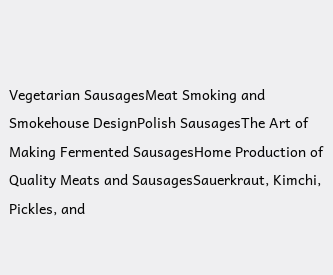Vegetarian SausagesMeat Smoking and Smokehouse DesignPolish SausagesThe Art of Making Fermented SausagesHome Production of Quality Meats and SausagesSauerkraut, Kimchi, Pickles, and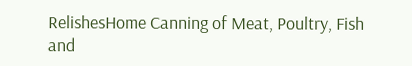RelishesHome Canning of Meat, Poultry, Fish and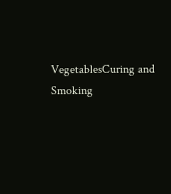VegetablesCuring and Smoking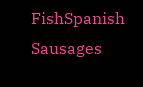FishSpanish Sausages